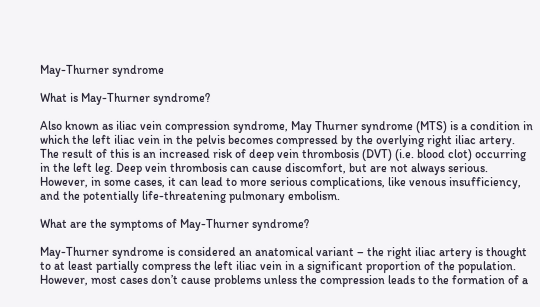May-Thurner syndrome

What is May-Thurner syndrome?

Also known as iliac vein compression syndrome, May Thurner syndrome (MTS) is a condition in which the left iliac vein in the pelvis becomes compressed by the overlying right iliac artery. The result of this is an increased risk of deep vein thrombosis (DVT) (i.e. blood clot) occurring in the left leg. Deep vein thrombosis can cause discomfort, but are not always serious. However, in some cases, it can lead to more serious complications, like venous insufficiency, and the potentially life-threatening pulmonary embolism.

What are the symptoms of May-Thurner syndrome?

May-Thurner syndrome is considered an anatomical variant – the right iliac artery is thought to at least partially compress the left iliac vein in a significant proportion of the population. However, most cases don’t cause problems unless the compression leads to the formation of a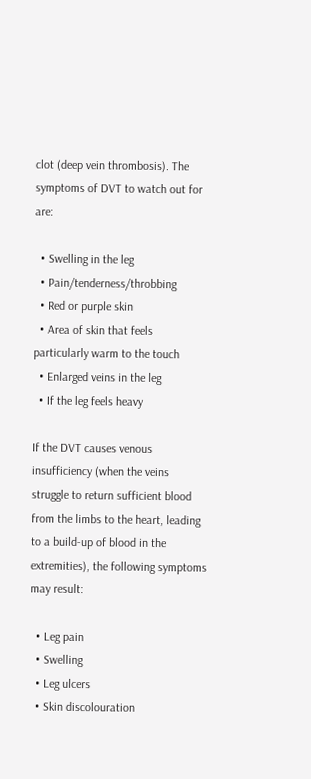clot (deep vein thrombosis). The symptoms of DVT to watch out for are:

  • Swelling in the leg
  • Pain/tenderness/throbbing
  • Red or purple skin
  • Area of skin that feels particularly warm to the touch
  • Enlarged veins in the leg
  • If the leg feels heavy

If the DVT causes venous insufficiency (when the veins struggle to return sufficient blood from the limbs to the heart, leading to a build-up of blood in the extremities), the following symptoms may result:

  • Leg pain
  • Swelling
  • Leg ulcers
  • Skin discolouration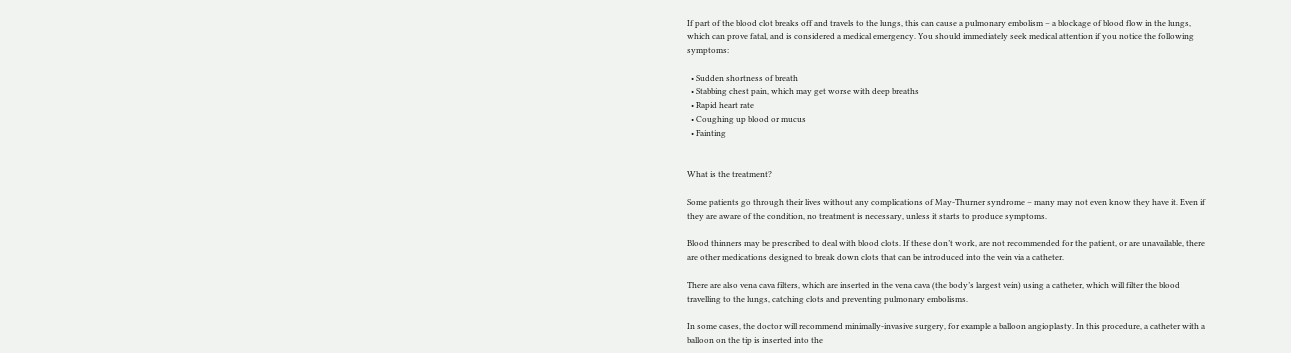If part of the blood clot breaks off and travels to the lungs, this can cause a pulmonary embolism – a blockage of blood flow in the lungs, which can prove fatal, and is considered a medical emergency. You should immediately seek medical attention if you notice the following symptoms:

  • Sudden shortness of breath
  • Stabbing chest pain, which may get worse with deep breaths
  • Rapid heart rate
  • Coughing up blood or mucus
  • Fainting


What is the treatment?

Some patients go through their lives without any complications of May-Thurner syndrome – many may not even know they have it. Even if they are aware of the condition, no treatment is necessary, unless it starts to produce symptoms.

Blood thinners may be prescribed to deal with blood clots. If these don’t work, are not recommended for the patient, or are unavailable, there are other medications designed to break down clots that can be introduced into the vein via a catheter.

There are also vena cava filters, which are inserted in the vena cava (the body’s largest vein) using a catheter, which will filter the blood travelling to the lungs, catching clots and preventing pulmonary embolisms.

In some cases, the doctor will recommend minimally-invasive surgery, for example a balloon angioplasty. In this procedure, a catheter with a balloon on the tip is inserted into the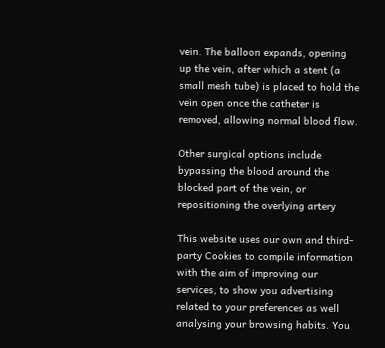vein. The balloon expands, opening up the vein, after which a stent (a small mesh tube) is placed to hold the vein open once the catheter is removed, allowing normal blood flow.

Other surgical options include bypassing the blood around the blocked part of the vein, or repositioning the overlying artery

This website uses our own and third-party Cookies to compile information with the aim of improving our services, to show you advertising related to your preferences as well analysing your browsing habits. You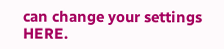can change your settings HERE.